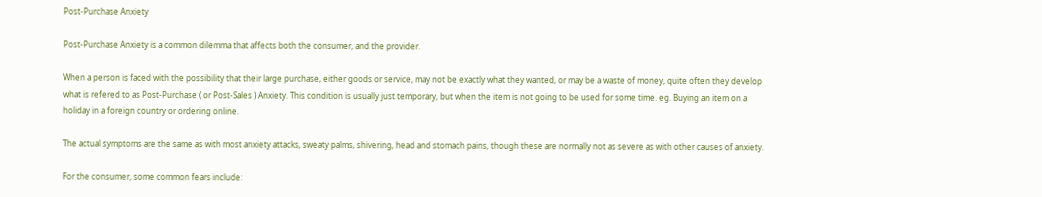Post-Purchase Anxiety

Post-Purchase Anxiety is a common dilemma that affects both the consumer, and the provider.

When a person is faced with the possibility that their large purchase, either goods or service, may not be exactly what they wanted, or may be a waste of money, quite often they develop what is refered to as Post-Purchase ( or Post-Sales ) Anxiety. This condition is usually just temporary, but when the item is not going to be used for some time. eg. Buying an item on a holiday in a foreign country or ordering online.

The actual symptoms are the same as with most anxiety attacks, sweaty palms, shivering, head and stomach pains, though these are normally not as severe as with other causes of anxiety.

For the consumer, some common fears include: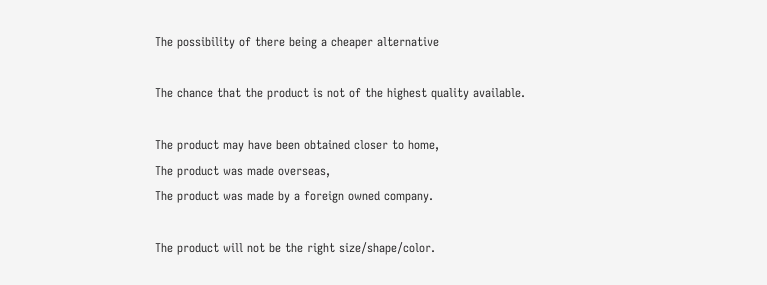The possibility of there being a cheaper alternative

The chance that the product is not of the highest quality available.

The product may have been obtained closer to home,
The product was made overseas,
The product was made by a foreign owned company.

The product will not be the right size/shape/color.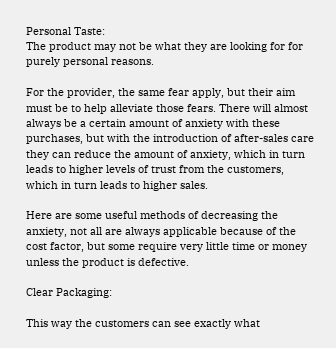Personal Taste:
The product may not be what they are looking for for purely personal reasons.

For the provider, the same fear apply, but their aim must be to help alleviate those fears. There will almost always be a certain amount of anxiety with these purchases, but with the introduction of after-sales care they can reduce the amount of anxiety, which in turn leads to higher levels of trust from the customers, which in turn leads to higher sales.

Here are some useful methods of decreasing the anxiety, not all are always applicable because of the cost factor, but some require very little time or money unless the product is defective.

Clear Packaging:

This way the customers can see exactly what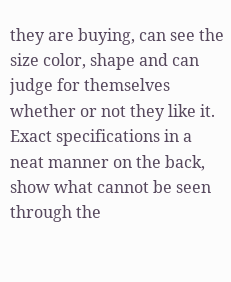they are buying, can see the size color, shape and can judge for themselves whether or not they like it.
Exact specifications in a neat manner on the back, show what cannot be seen through the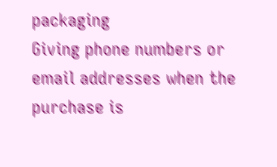packaging
Giving phone numbers or email addresses when the purchase is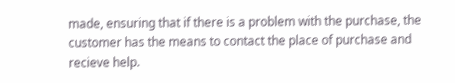made, ensuring that if there is a problem with the purchase, the customer has the means to contact the place of purchase and recieve help.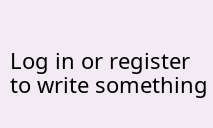Log in or register to write something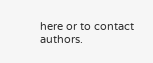here or to contact authors.